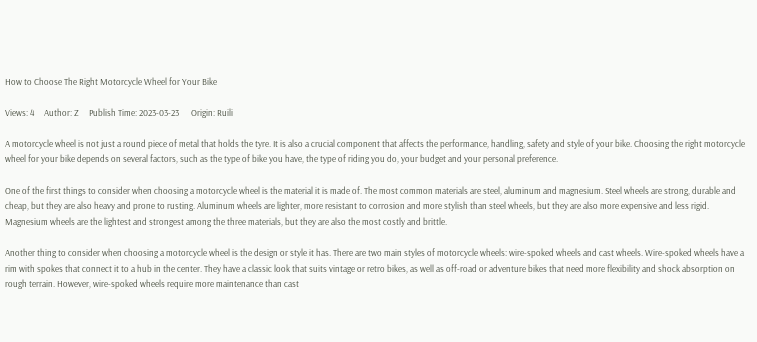How to Choose The Right Motorcycle Wheel for Your Bike

Views: 4     Author: Z     Publish Time: 2023-03-23      Origin: Ruili

A motorcycle wheel is not just a round piece of metal that holds the tyre. It is also a crucial component that affects the performance, handling, safety and style of your bike. Choosing the right motorcycle wheel for your bike depends on several factors, such as the type of bike you have, the type of riding you do, your budget and your personal preference.

One of the first things to consider when choosing a motorcycle wheel is the material it is made of. The most common materials are steel, aluminum and magnesium. Steel wheels are strong, durable and cheap, but they are also heavy and prone to rusting. Aluminum wheels are lighter, more resistant to corrosion and more stylish than steel wheels, but they are also more expensive and less rigid. Magnesium wheels are the lightest and strongest among the three materials, but they are also the most costly and brittle.

Another thing to consider when choosing a motorcycle wheel is the design or style it has. There are two main styles of motorcycle wheels: wire-spoked wheels and cast wheels. Wire-spoked wheels have a rim with spokes that connect it to a hub in the center. They have a classic look that suits vintage or retro bikes, as well as off-road or adventure bikes that need more flexibility and shock absorption on rough terrain. However, wire-spoked wheels require more maintenance than cast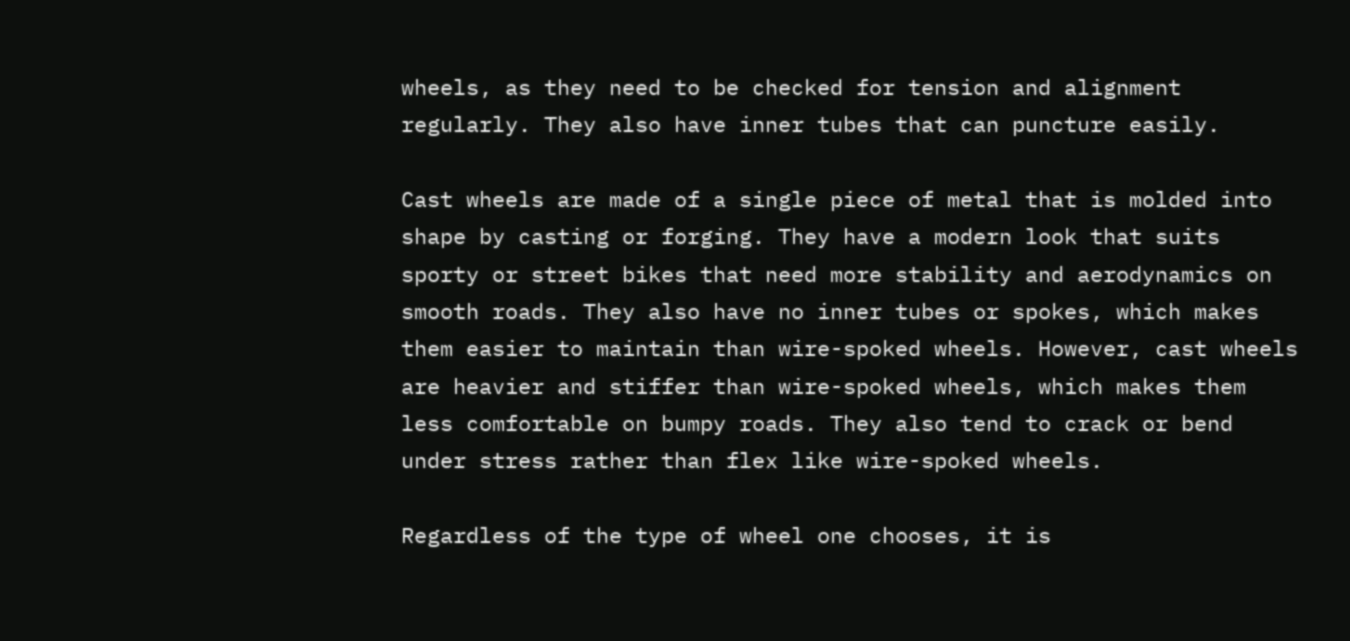wheels, as they need to be checked for tension and alignment regularly. They also have inner tubes that can puncture easily.

Cast wheels are made of a single piece of metal that is molded into shape by casting or forging. They have a modern look that suits sporty or street bikes that need more stability and aerodynamics on smooth roads. They also have no inner tubes or spokes, which makes them easier to maintain than wire-spoked wheels. However, cast wheels are heavier and stiffer than wire-spoked wheels, which makes them less comfortable on bumpy roads. They also tend to crack or bend under stress rather than flex like wire-spoked wheels.

Regardless of the type of wheel one chooses, it is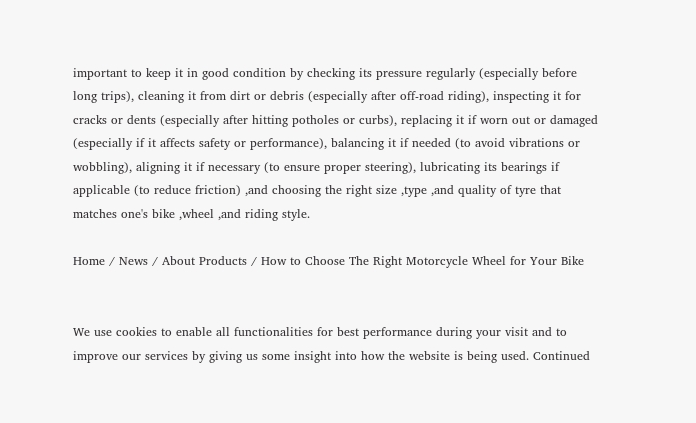important to keep it in good condition by checking its pressure regularly (especially before long trips), cleaning it from dirt or debris (especially after off-road riding), inspecting it for cracks or dents (especially after hitting potholes or curbs), replacing it if worn out or damaged (especially if it affects safety or performance), balancing it if needed (to avoid vibrations or wobbling), aligning it if necessary (to ensure proper steering), lubricating its bearings if applicable (to reduce friction) ,and choosing the right size ,type ,and quality of tyre that matches one's bike ,wheel ,and riding style.

Home / News / About Products / How to Choose The Right Motorcycle Wheel for Your Bike


We use cookies to enable all functionalities for best performance during your visit and to improve our services by giving us some insight into how the website is being used. Continued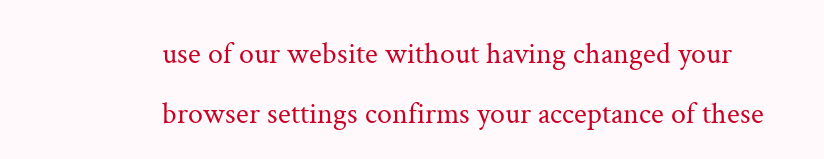use of our website without having changed your browser settings confirms your acceptance of these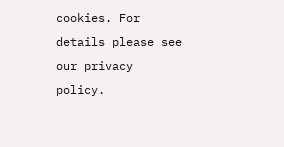cookies. For details please see our privacy policy.